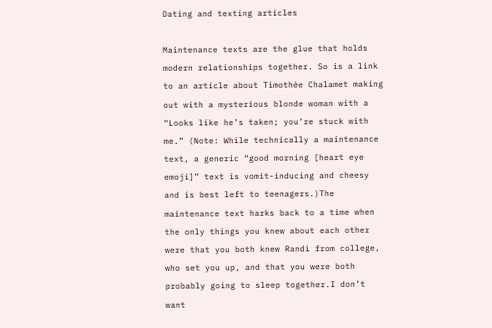Dating and texting articles

Maintenance texts are the glue that holds modern relationships together. So is a link to an article about Timothée Chalamet making out with a mysterious blonde woman with a “Looks like he’s taken; you’re stuck with me.” (Note: While technically a maintenance text, a generic “good morning [heart eye emoji]” text is vomit-inducing and cheesy and is best left to teenagers.)The maintenance text harks back to a time when the only things you knew about each other were that you both knew Randi from college, who set you up, and that you were both probably going to sleep together.I don’t want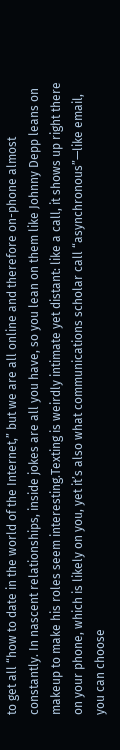to get all “how to date in the world of the Internet,” but we are all online and therefore on-phone almost constantly. In nascent relationships, inside jokes are all you have, so you lean on them like Johnny Depp leans on makeup to make his roles seem interesting.Texting is weirdly intimate yet distant: like a call, it shows up right there on your phone, which is likely on you, yet it’s also what communications scholar call “asynchronous”—like email, you can choose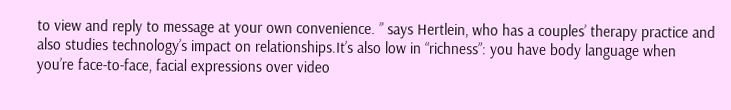to view and reply to message at your own convenience. ” says Hertlein, who has a couples’ therapy practice and also studies technology’s impact on relationships.It’s also low in “richness”: you have body language when you’re face-to-face, facial expressions over video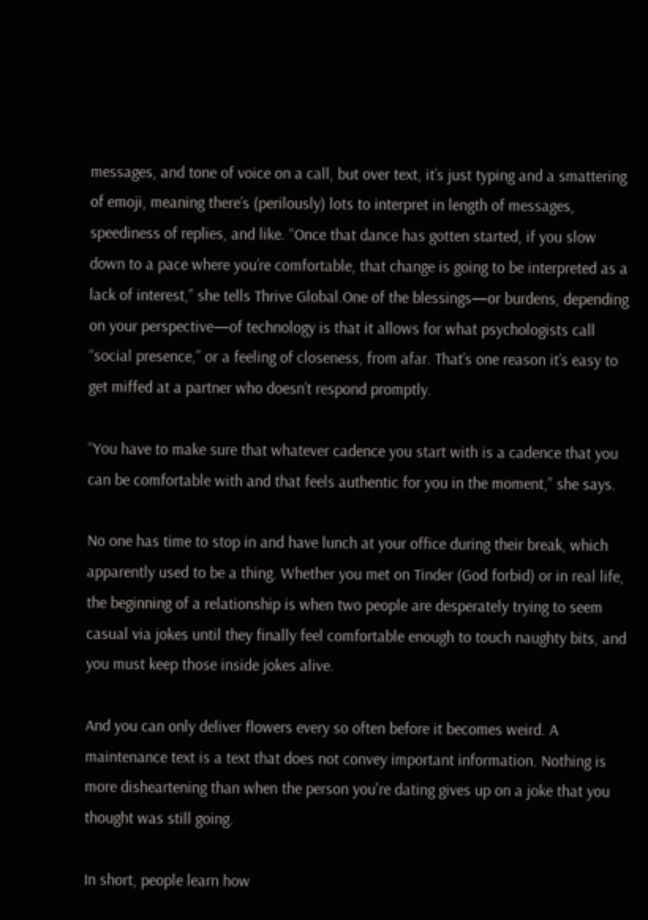messages, and tone of voice on a call, but over text, it’s just typing and a smattering of emoji, meaning there’s (perilously) lots to interpret in length of messages, speediness of replies, and like. “Once that dance has gotten started, if you slow down to a pace where you’re comfortable, that change is going to be interpreted as a lack of interest,” she tells Thrive Global.One of the blessings—or burdens, depending on your perspective—of technology is that it allows for what psychologists call “social presence,” or a feeling of closeness, from afar. That’s one reason it’s easy to get miffed at a partner who doesn’t respond promptly.

“You have to make sure that whatever cadence you start with is a cadence that you can be comfortable with and that feels authentic for you in the moment,” she says.

No one has time to stop in and have lunch at your office during their break, which apparently used to be a thing. Whether you met on Tinder (God forbid) or in real life, the beginning of a relationship is when two people are desperately trying to seem casual via jokes until they finally feel comfortable enough to touch naughty bits, and you must keep those inside jokes alive.

And you can only deliver flowers every so often before it becomes weird. A maintenance text is a text that does not convey important information. Nothing is more disheartening than when the person you're dating gives up on a joke that you thought was still going.

In short, people learn how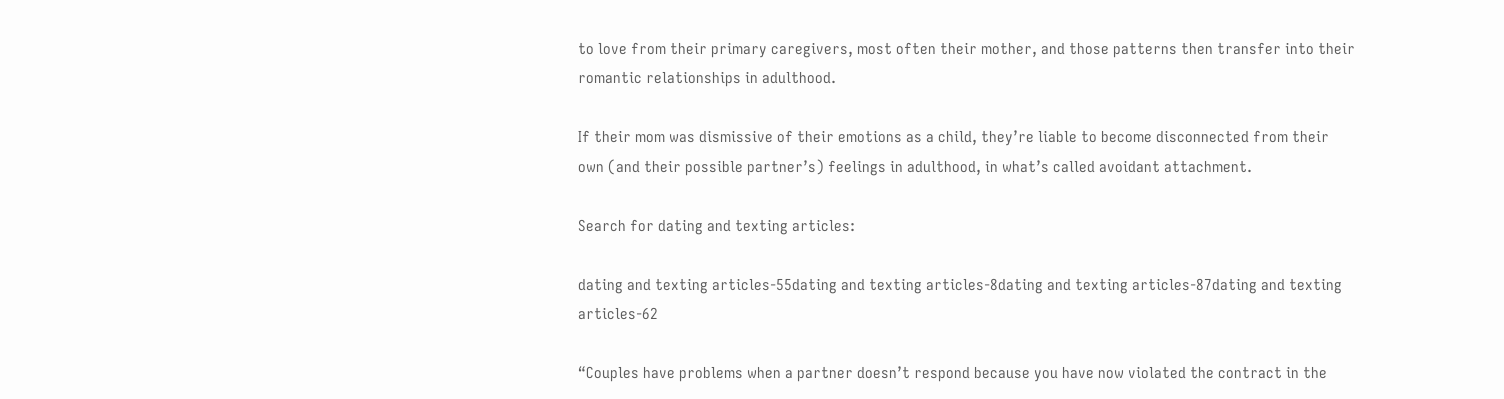to love from their primary caregivers, most often their mother, and those patterns then transfer into their romantic relationships in adulthood.

If their mom was dismissive of their emotions as a child, they’re liable to become disconnected from their own (and their possible partner’s) feelings in adulthood, in what’s called avoidant attachment.

Search for dating and texting articles:

dating and texting articles-55dating and texting articles-8dating and texting articles-87dating and texting articles-62

“Couples have problems when a partner doesn’t respond because you have now violated the contract in the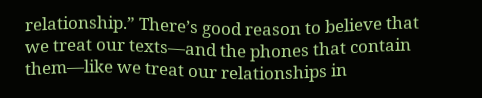relationship.” There’s good reason to believe that we treat our texts—and the phones that contain them—like we treat our relationships in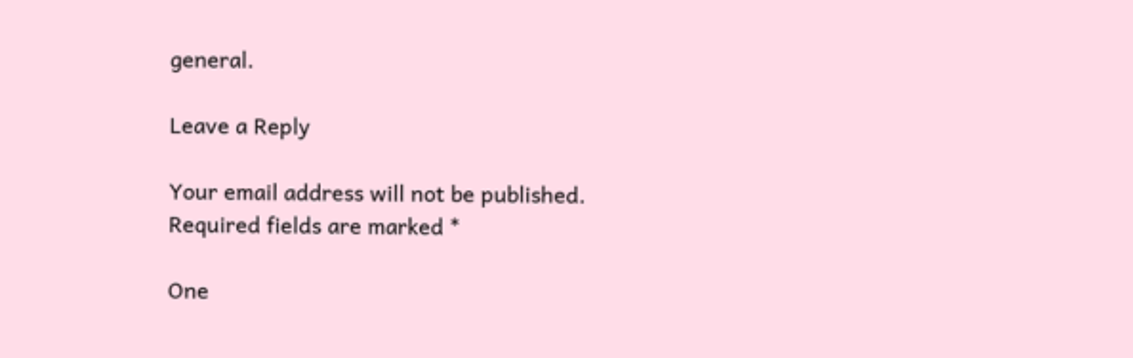general.

Leave a Reply

Your email address will not be published. Required fields are marked *

One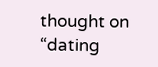thought on “dating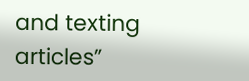and texting articles”